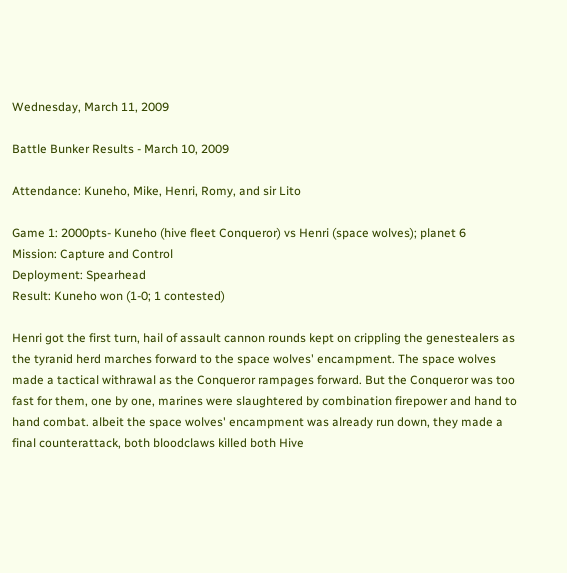Wednesday, March 11, 2009

Battle Bunker Results - March 10, 2009

Attendance: Kuneho, Mike, Henri, Romy, and sir Lito

Game 1: 2000pts- Kuneho (hive fleet Conqueror) vs Henri (space wolves); planet 6
Mission: Capture and Control
Deployment: Spearhead
Result: Kuneho won (1-0; 1 contested)

Henri got the first turn, hail of assault cannon rounds kept on crippling the genestealers as the tyranid herd marches forward to the space wolves' encampment. The space wolves made a tactical withrawal as the Conqueror rampages forward. But the Conqueror was too fast for them, one by one, marines were slaughtered by combination firepower and hand to hand combat. albeit the space wolves' encampment was already run down, they made a final counterattack, both bloodclaws killed both Hive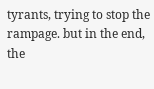tyrants, trying to stop the rampage. but in the end, the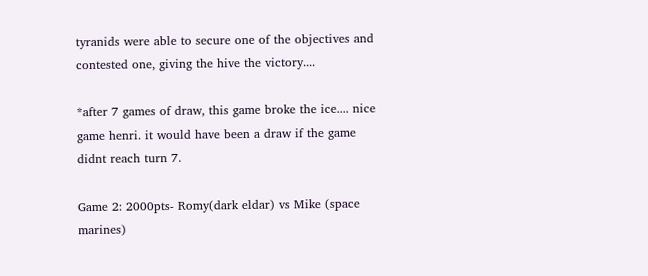tyranids were able to secure one of the objectives and contested one, giving the hive the victory....

*after 7 games of draw, this game broke the ice.... nice game henri. it would have been a draw if the game didnt reach turn 7.

Game 2: 2000pts- Romy(dark eldar) vs Mike (space marines)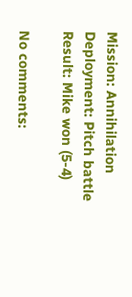Mission: Annihilation
Deployment: Pitch battle
Result: Mike won (5-4)

No comments: